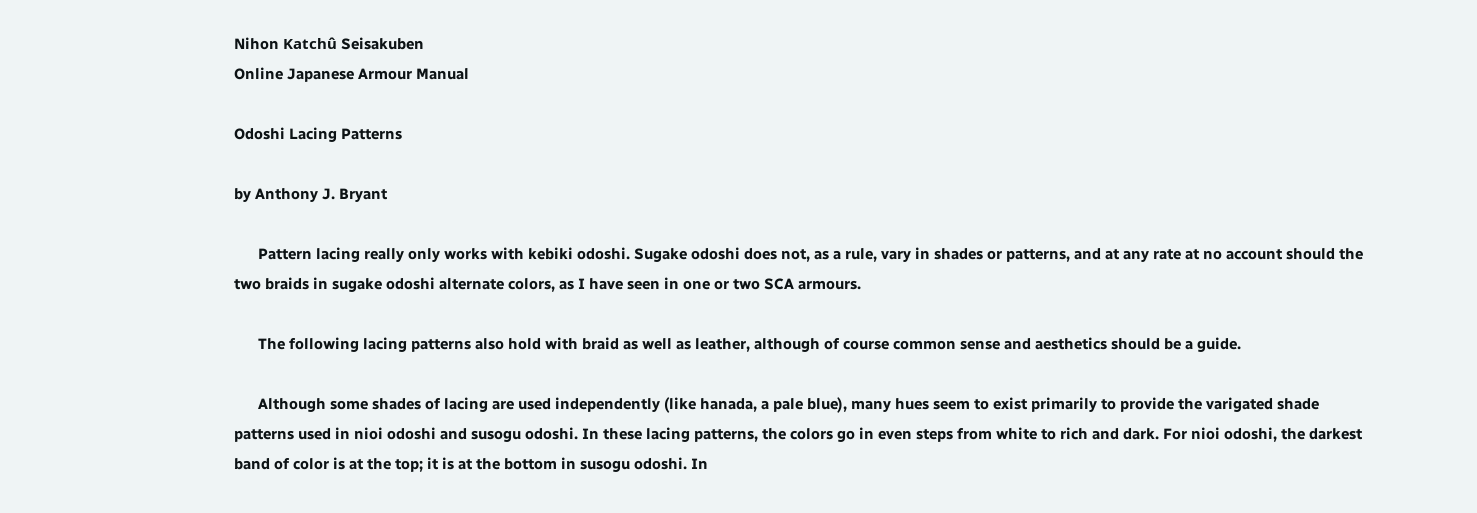Nihon Katchû Seisakuben
Online Japanese Armour Manual

Odoshi Lacing Patterns

by Anthony J. Bryant

      Pattern lacing really only works with kebiki odoshi. Sugake odoshi does not, as a rule, vary in shades or patterns, and at any rate at no account should the two braids in sugake odoshi alternate colors, as I have seen in one or two SCA armours.

      The following lacing patterns also hold with braid as well as leather, although of course common sense and aesthetics should be a guide.

      Although some shades of lacing are used independently (like hanada, a pale blue), many hues seem to exist primarily to provide the varigated shade patterns used in nioi odoshi and susogu odoshi. In these lacing patterns, the colors go in even steps from white to rich and dark. For nioi odoshi, the darkest band of color is at the top; it is at the bottom in susogu odoshi. In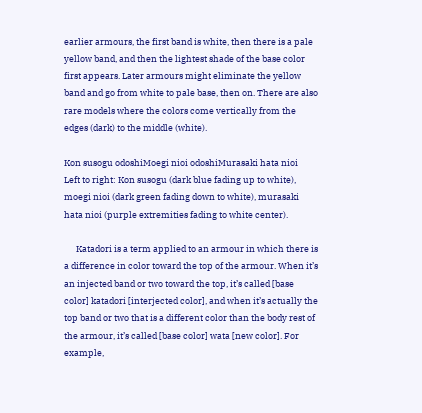earlier armours, the first band is white, then there is a pale yellow band, and then the lightest shade of the base color first appears. Later armours might eliminate the yellow band and go from white to pale base, then on. There are also rare models where the colors come vertically from the edges (dark) to the middle (white).

Kon susogu odoshiMoegi nioi odoshiMurasaki hata nioi
Left to right: Kon susogu (dark blue fading up to white), moegi nioi (dark green fading down to white), murasaki hata nioi (purple extremities fading to white center).

      Katadori is a term applied to an armour in which there is a difference in color toward the top of the armour. When it’s an injected band or two toward the top, it’s called [base color] katadori [interjected color], and when it’s actually the top band or two that is a different color than the body rest of the armour, it’s called [base color] wata [new color]. For example,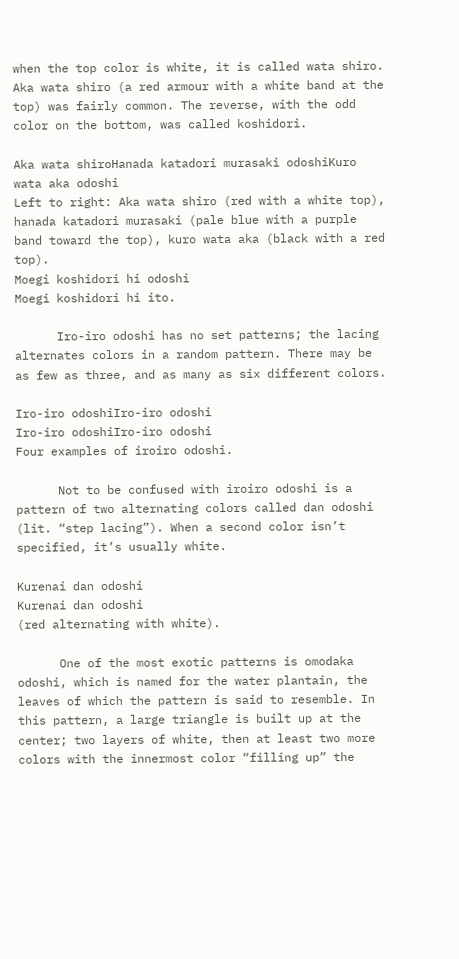when the top color is white, it is called wata shiro. Aka wata shiro (a red armour with a white band at the top) was fairly common. The reverse, with the odd color on the bottom, was called koshidori.

Aka wata shiroHanada katadori murasaki odoshiKuro wata aka odoshi
Left to right: Aka wata shiro (red with a white top), hanada katadori murasaki (pale blue with a purple band toward the top), kuro wata aka (black with a red top).
Moegi koshidori hi odoshi
Moegi koshidori hi ito.

      Iro-iro odoshi has no set patterns; the lacing alternates colors in a random pattern. There may be as few as three, and as many as six different colors.

Iro-iro odoshiIro-iro odoshi
Iro-iro odoshiIro-iro odoshi
Four examples of iroiro odoshi.

      Not to be confused with iroiro odoshi is a pattern of two alternating colors called dan odoshi (lit. “step lacing”). When a second color isn’t specified, it’s usually white.

Kurenai dan odoshi
Kurenai dan odoshi
(red alternating with white).

      One of the most exotic patterns is omodaka odoshi, which is named for the water plantain, the leaves of which the pattern is said to resemble. In this pattern, a large triangle is built up at the center; two layers of white, then at least two more colors with the innermost color “filling up” the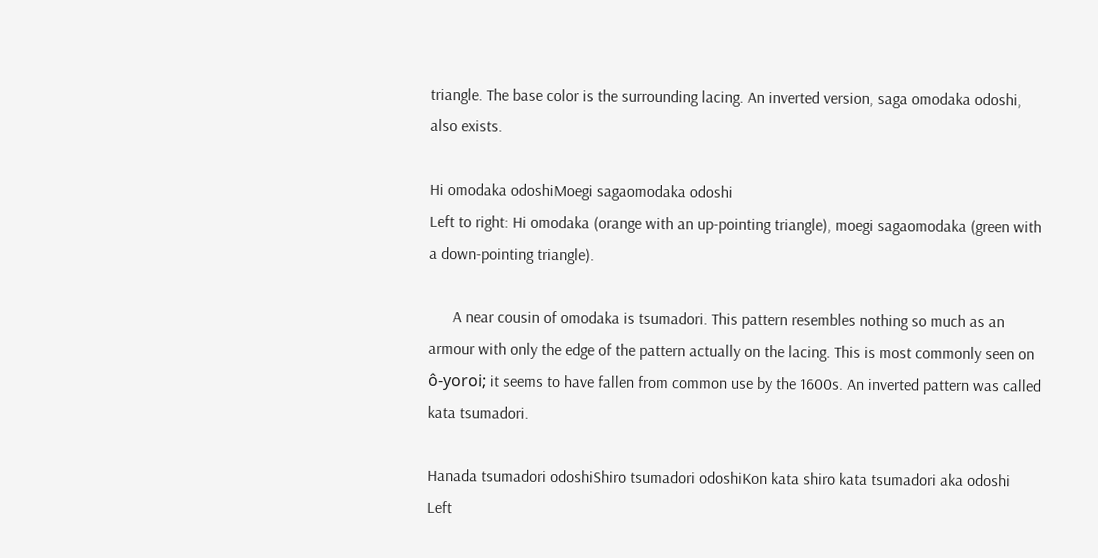triangle. The base color is the surrounding lacing. An inverted version, saga omodaka odoshi, also exists.

Hi omodaka odoshiMoegi sagaomodaka odoshi
Left to right: Hi omodaka (orange with an up-pointing triangle), moegi sagaomodaka (green with a down-pointing triangle).

      A near cousin of omodaka is tsumadori. This pattern resembles nothing so much as an armour with only the edge of the pattern actually on the lacing. This is most commonly seen on ô-yoroi; it seems to have fallen from common use by the 1600s. An inverted pattern was called kata tsumadori.

Hanada tsumadori odoshiShiro tsumadori odoshiKon kata shiro kata tsumadori aka odoshi
Left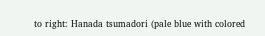to right: Hanada tsumadori (pale blue with colored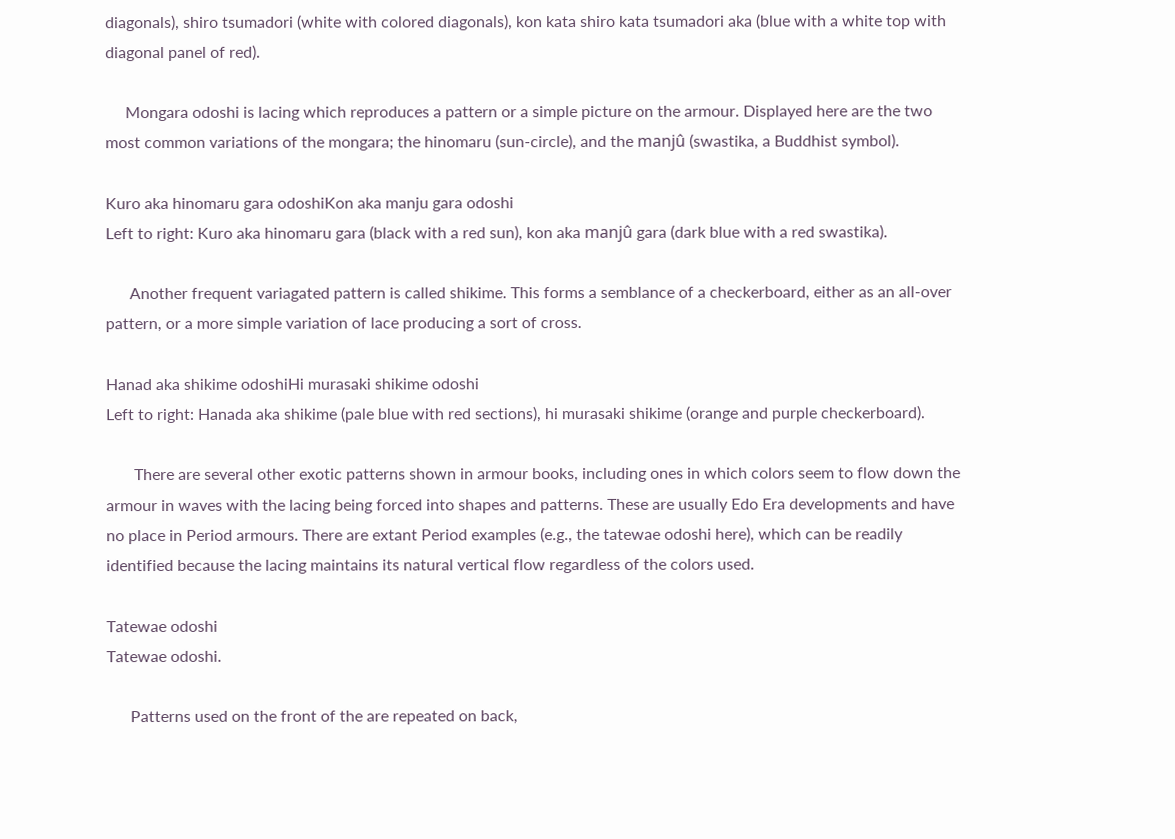diagonals), shiro tsumadori (white with colored diagonals), kon kata shiro kata tsumadori aka (blue with a white top with diagonal panel of red).

     Mongara odoshi is lacing which reproduces a pattern or a simple picture on the armour. Displayed here are the two most common variations of the mongara; the hinomaru (sun-circle), and the manjû (swastika, a Buddhist symbol).

Kuro aka hinomaru gara odoshiKon aka manju gara odoshi
Left to right: Kuro aka hinomaru gara (black with a red sun), kon aka manjû gara (dark blue with a red swastika).

      Another frequent variagated pattern is called shikime. This forms a semblance of a checkerboard, either as an all-over pattern, or a more simple variation of lace producing a sort of cross.

Hanad aka shikime odoshiHi murasaki shikime odoshi
Left to right: Hanada aka shikime (pale blue with red sections), hi murasaki shikime (orange and purple checkerboard).

       There are several other exotic patterns shown in armour books, including ones in which colors seem to flow down the armour in waves with the lacing being forced into shapes and patterns. These are usually Edo Era developments and have no place in Period armours. There are extant Period examples (e.g., the tatewae odoshi here), which can be readily identified because the lacing maintains its natural vertical flow regardless of the colors used.

Tatewae odoshi
Tatewae odoshi.

      Patterns used on the front of the are repeated on back,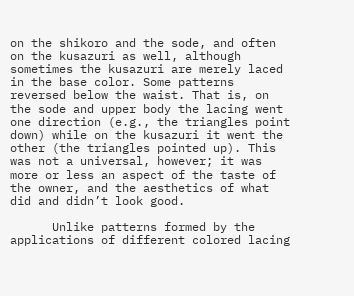on the shikoro and the sode, and often on the kusazuri as well, although sometimes the kusazuri are merely laced in the base color. Some patterns reversed below the waist. That is, on the sode and upper body the lacing went one direction (e.g., the triangles point down) while on the kusazuri it went the other (the triangles pointed up). This was not a universal, however; it was more or less an aspect of the taste of the owner, and the aesthetics of what did and didn’t look good.

      Unlike patterns formed by the applications of different colored lacing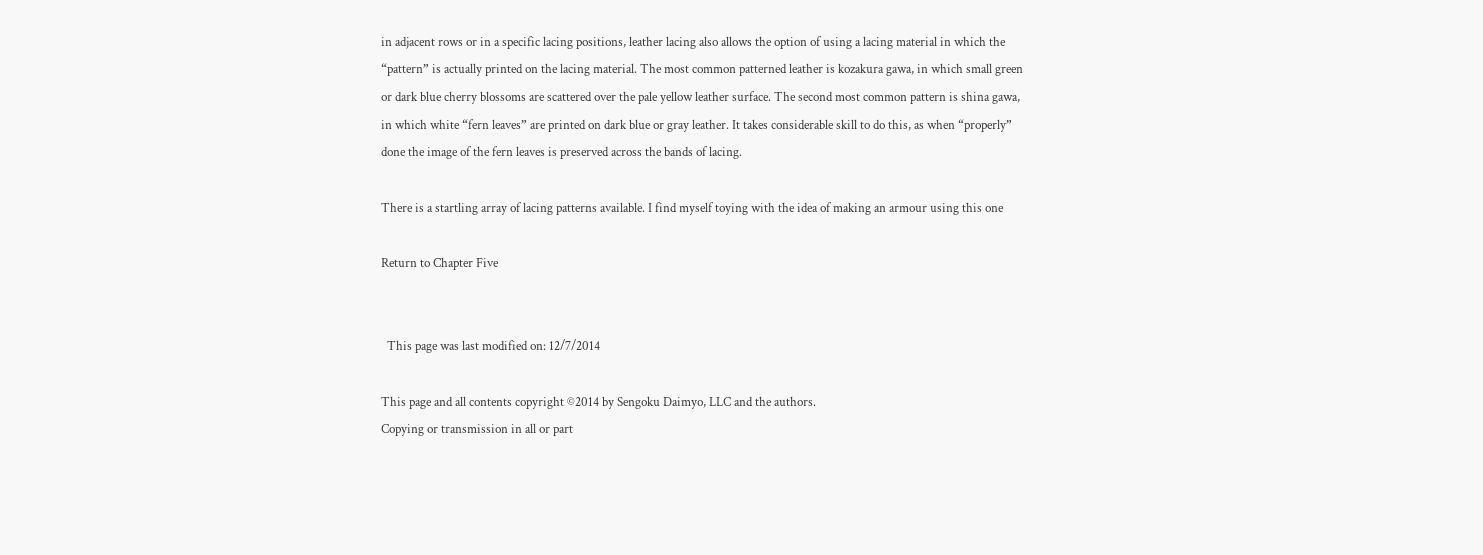in adjacent rows or in a specific lacing positions, leather lacing also allows the option of using a lacing material in which the “pattern” is actually printed on the lacing material. The most common patterned leather is kozakura gawa, in which small green or dark blue cherry blossoms are scattered over the pale yellow leather surface. The second most common pattern is shina gawa, in which white “fern leaves” are printed on dark blue or gray leather. It takes considerable skill to do this, as when “properly” done the image of the fern leaves is preserved across the bands of lacing.

There is a startling array of lacing patterns available. I find myself toying with the idea of making an armour using this one

Return to Chapter Five


  This page was last modified on: 12/7/2014

This page and all contents copyright ©2014 by Sengoku Daimyo, LLC and the authors.
Copying or transmission in all or part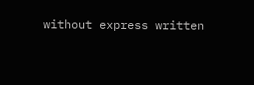without express written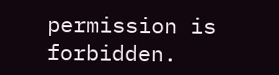permission is forbidden.